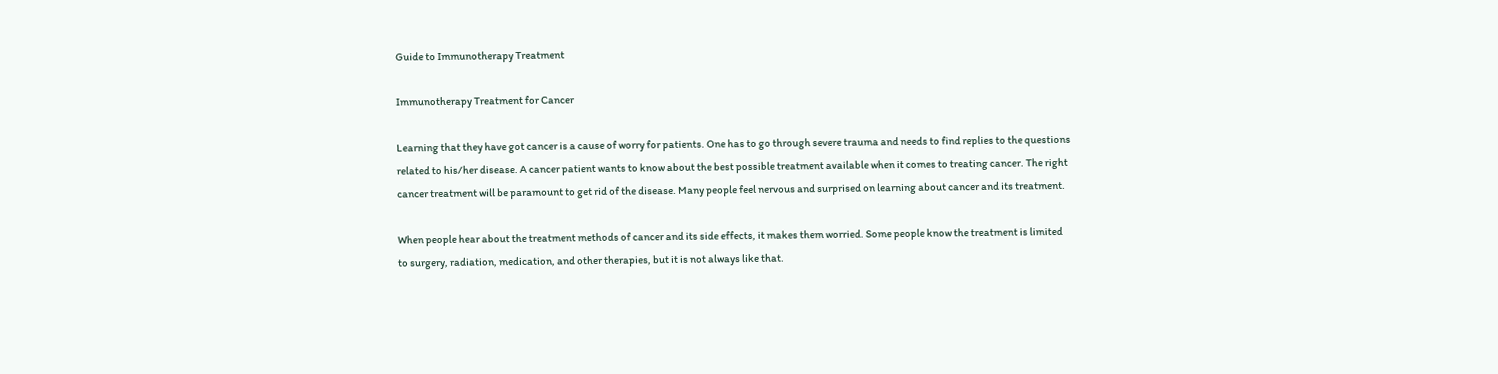Guide to Immunotherapy Treatment

Immunotherapy Treatment for Cancer

Learning that they have got cancer is a cause of worry for patients. One has to go through severe trauma and needs to find replies to the questions related to his/her disease. A cancer patient wants to know about the best possible treatment available when it comes to treating cancer. The right cancer treatment will be paramount to get rid of the disease. Many people feel nervous and surprised on learning about cancer and its treatment.

When people hear about the treatment methods of cancer and its side effects, it makes them worried. Some people know the treatment is limited to surgery, radiation, medication, and other therapies, but it is not always like that.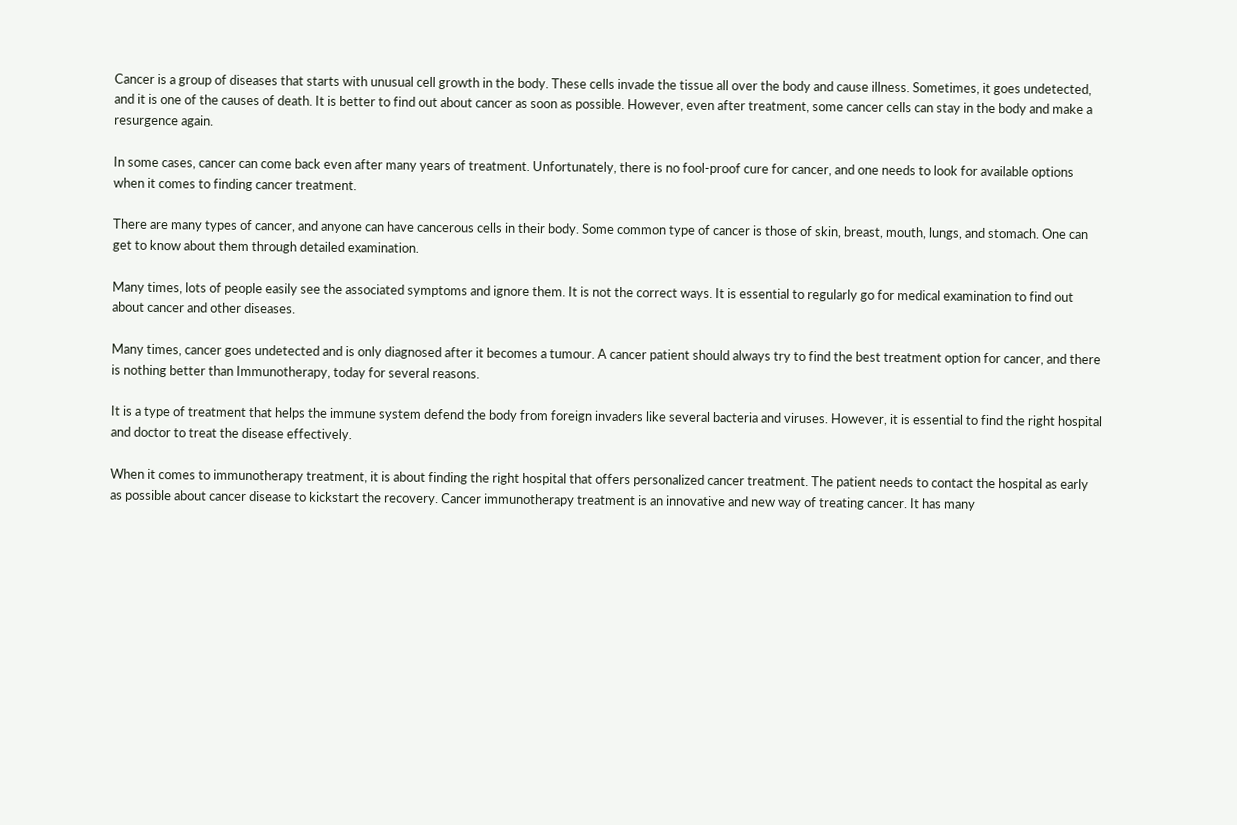Cancer is a group of diseases that starts with unusual cell growth in the body. These cells invade the tissue all over the body and cause illness. Sometimes, it goes undetected, and it is one of the causes of death. It is better to find out about cancer as soon as possible. However, even after treatment, some cancer cells can stay in the body and make a resurgence again.

In some cases, cancer can come back even after many years of treatment. Unfortunately, there is no fool-proof cure for cancer, and one needs to look for available options when it comes to finding cancer treatment.

There are many types of cancer, and anyone can have cancerous cells in their body. Some common type of cancer is those of skin, breast, mouth, lungs, and stomach. One can get to know about them through detailed examination.

Many times, lots of people easily see the associated symptoms and ignore them. It is not the correct ways. It is essential to regularly go for medical examination to find out about cancer and other diseases.

Many times, cancer goes undetected and is only diagnosed after it becomes a tumour. A cancer patient should always try to find the best treatment option for cancer, and there is nothing better than Immunotherapy, today for several reasons.

It is a type of treatment that helps the immune system defend the body from foreign invaders like several bacteria and viruses. However, it is essential to find the right hospital and doctor to treat the disease effectively.

When it comes to immunotherapy treatment, it is about finding the right hospital that offers personalized cancer treatment. The patient needs to contact the hospital as early as possible about cancer disease to kickstart the recovery. Cancer immunotherapy treatment is an innovative and new way of treating cancer. It has many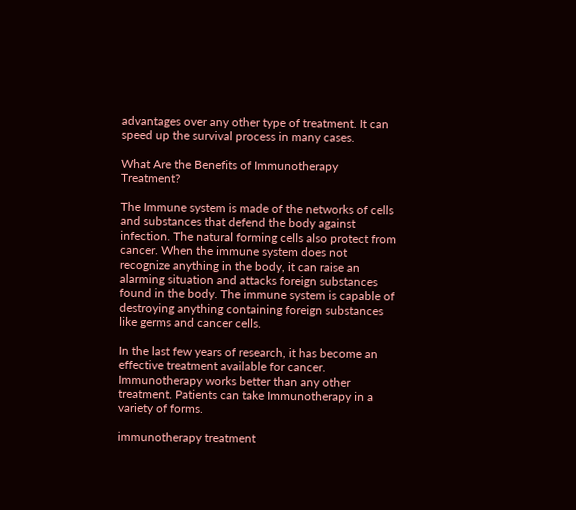advantages over any other type of treatment. It can speed up the survival process in many cases.

What Are the Benefits of Immunotherapy Treatment?

The Immune system is made of the networks of cells and substances that defend the body against infection. The natural forming cells also protect from cancer. When the immune system does not recognize anything in the body, it can raise an alarming situation and attacks foreign substances found in the body. The immune system is capable of destroying anything containing foreign substances like germs and cancer cells.

In the last few years of research, it has become an effective treatment available for cancer. Immunotherapy works better than any other treatment. Patients can take Immunotherapy in a variety of forms.

immunotherapy treatment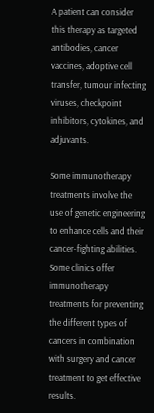A patient can consider this therapy as targeted antibodies, cancer vaccines, adoptive cell transfer, tumour infecting viruses, checkpoint inhibitors, cytokines, and adjuvants.

Some immunotherapy treatments involve the use of genetic engineering to enhance cells and their cancer-fighting abilities. Some clinics offer immunotherapy treatments for preventing the different types of cancers in combination with surgery and cancer treatment to get effective results.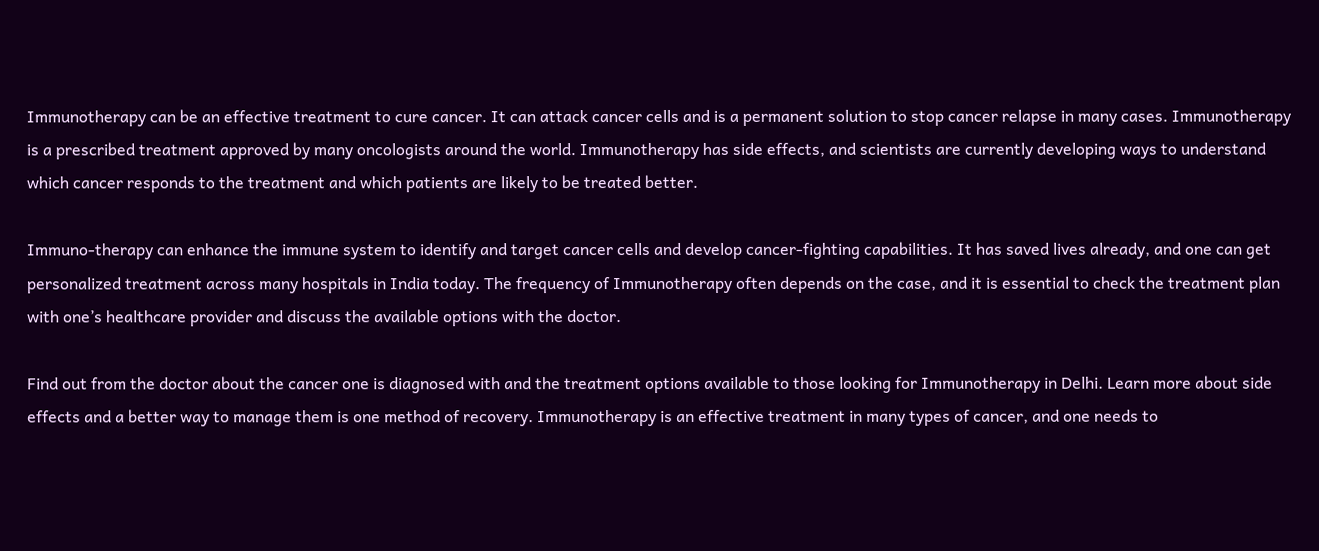Immunotherapy can be an effective treatment to cure cancer. It can attack cancer cells and is a permanent solution to stop cancer relapse in many cases. Immunotherapy is a prescribed treatment approved by many oncologists around the world. Immunotherapy has side effects, and scientists are currently developing ways to understand which cancer responds to the treatment and which patients are likely to be treated better.

Immuno-therapy can enhance the immune system to identify and target cancer cells and develop cancer-fighting capabilities. It has saved lives already, and one can get personalized treatment across many hospitals in India today. The frequency of Immunotherapy often depends on the case, and it is essential to check the treatment plan with one’s healthcare provider and discuss the available options with the doctor.

Find out from the doctor about the cancer one is diagnosed with and the treatment options available to those looking for Immunotherapy in Delhi. Learn more about side effects and a better way to manage them is one method of recovery. Immunotherapy is an effective treatment in many types of cancer, and one needs to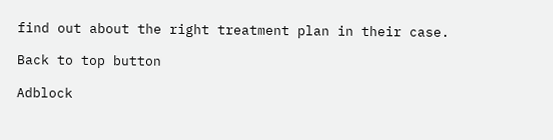find out about the right treatment plan in their case.

Back to top button

Adblock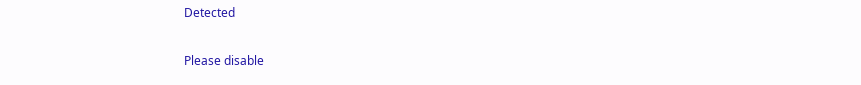Detected

Please disable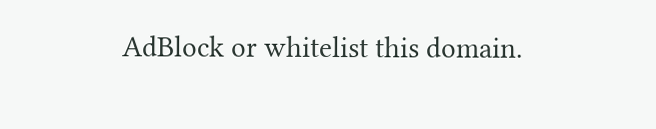AdBlock or whitelist this domain.